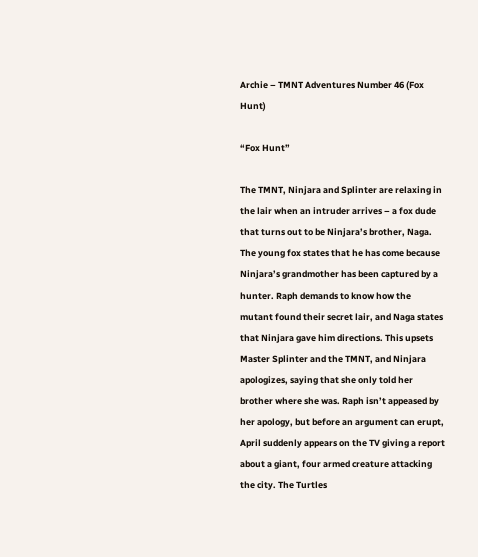Archie – TMNT Adventures Number 46 (Fox Hunt)

“Fox Hunt”

The TMNT, Ninjara and Splinter are relaxing in the lair when an intruder arrives – a fox dude that turns out to be Ninjara’s brother, Naga. The young fox states that he has come because Ninjara’s grandmother has been captured by a hunter. Raph demands to know how the mutant found their secret lair, and Naga states that Ninjara gave him directions. This upsets Master Splinter and the TMNT, and Ninjara apologizes, saying that she only told her brother where she was. Raph isn’t appeased by her apology, but before an argument can erupt, April suddenly appears on the TV giving a report about a giant, four armed creature attacking the city. The Turtles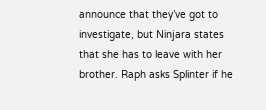announce that they’ve got to investigate, but Ninjara states that she has to leave with her brother. Raph asks Splinter if he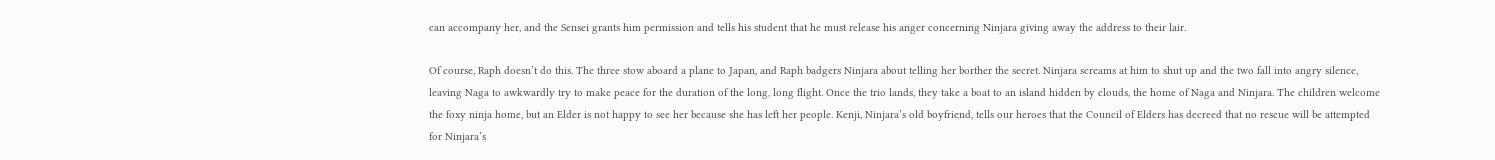can accompany her, and the Sensei grants him permission and tells his student that he must release his anger concerning Ninjara giving away the address to their lair.

Of course, Raph doesn’t do this. The three stow aboard a plane to Japan, and Raph badgers Ninjara about telling her borther the secret. Ninjara screams at him to shut up and the two fall into angry silence, leaving Naga to awkwardly try to make peace for the duration of the long, long flight. Once the trio lands, they take a boat to an island hidden by clouds, the home of Naga and Ninjara. The children welcome the foxy ninja home, but an Elder is not happy to see her because she has left her people. Kenji, Ninjara’s old boyfriend, tells our heroes that the Council of Elders has decreed that no rescue will be attempted for Ninjara’s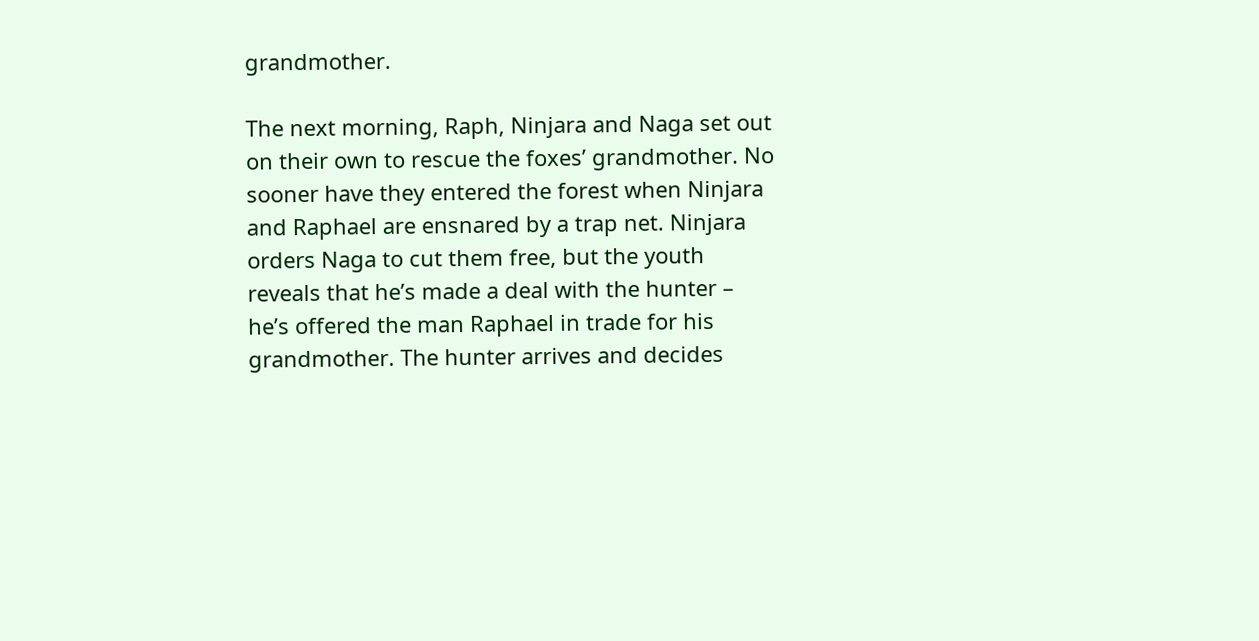grandmother.

The next morning, Raph, Ninjara and Naga set out on their own to rescue the foxes’ grandmother. No sooner have they entered the forest when Ninjara and Raphael are ensnared by a trap net. Ninjara orders Naga to cut them free, but the youth reveals that he’s made a deal with the hunter – he’s offered the man Raphael in trade for his grandmother. The hunter arrives and decides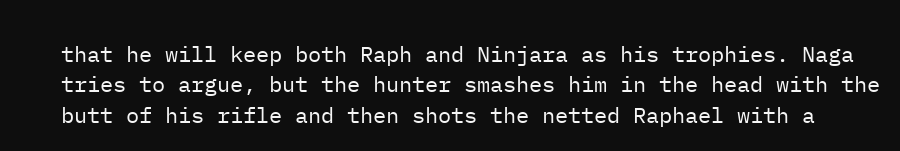that he will keep both Raph and Ninjara as his trophies. Naga tries to argue, but the hunter smashes him in the head with the butt of his rifle and then shots the netted Raphael with a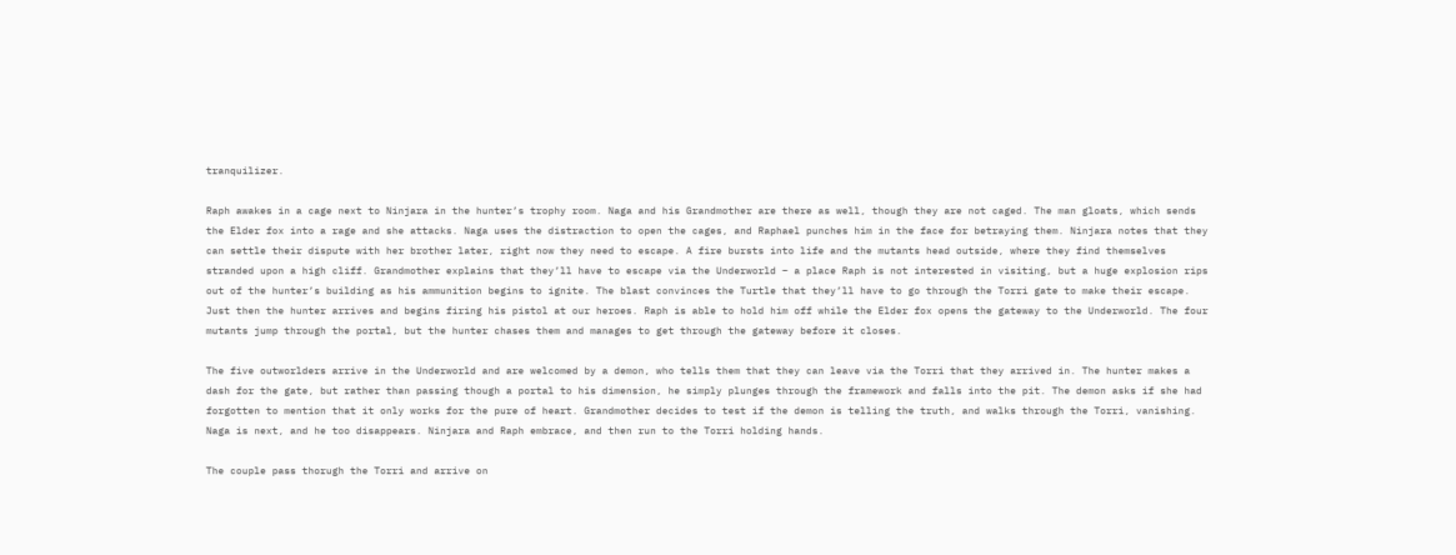tranquilizer.

Raph awakes in a cage next to Ninjara in the hunter’s trophy room. Naga and his Grandmother are there as well, though they are not caged. The man gloats, which sends the Elder fox into a rage and she attacks. Naga uses the distraction to open the cages, and Raphael punches him in the face for betraying them. Ninjara notes that they can settle their dispute with her brother later, right now they need to escape. A fire bursts into life and the mutants head outside, where they find themselves stranded upon a high cliff. Grandmother explains that they’ll have to escape via the Underworld – a place Raph is not interested in visiting, but a huge explosion rips out of the hunter’s building as his ammunition begins to ignite. The blast convinces the Turtle that they’ll have to go through the Torri gate to make their escape. Just then the hunter arrives and begins firing his pistol at our heroes. Raph is able to hold him off while the Elder fox opens the gateway to the Underworld. The four mutants jump through the portal, but the hunter chases them and manages to get through the gateway before it closes.

The five outworlders arrive in the Underworld and are welcomed by a demon, who tells them that they can leave via the Torri that they arrived in. The hunter makes a dash for the gate, but rather than passing though a portal to his dimension, he simply plunges through the framework and falls into the pit. The demon asks if she had forgotten to mention that it only works for the pure of heart. Grandmother decides to test if the demon is telling the truth, and walks through the Torri, vanishing. Naga is next, and he too disappears. Ninjara and Raph embrace, and then run to the Torri holding hands.

The couple pass thorugh the Torri and arrive on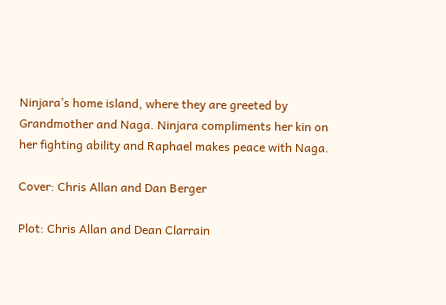Ninjara’s home island, where they are greeted by Grandmother and Naga. Ninjara compliments her kin on her fighting ability and Raphael makes peace with Naga.

Cover: Chris Allan and Dan Berger

Plot: Chris Allan and Dean Clarrain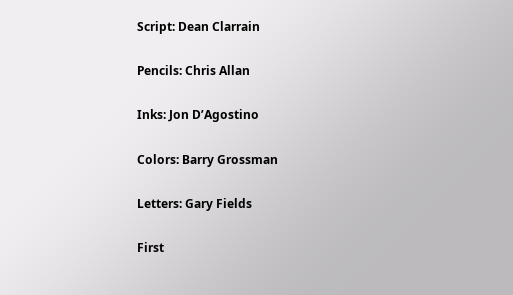Script: Dean Clarrain

Pencils: Chris Allan

Inks: Jon D’Agostino

Colors: Barry Grossman

Letters: Gary Fields

First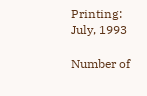Printing: July, 1993

Number of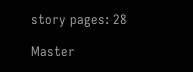story pages: 28

Master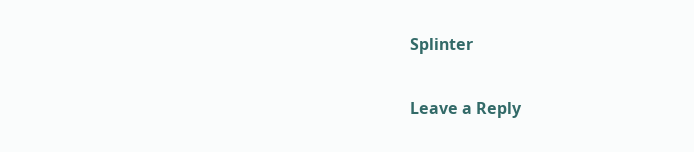Splinter

Leave a Reply